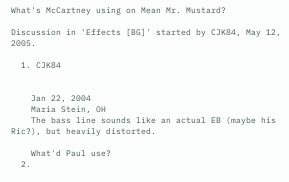What's McCartney using on Mean Mr. Mustard?

Discussion in 'Effects [BG]' started by CJK84, May 12, 2005.

  1. CJK84


    Jan 22, 2004
    Maria Stein, OH
    The bass line sounds like an actual EB (maybe his Ric?), but heavily distorted.

    What'd Paul use?
  2.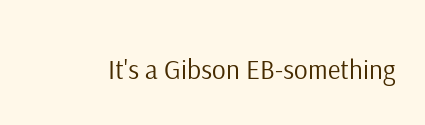It's a Gibson EB-something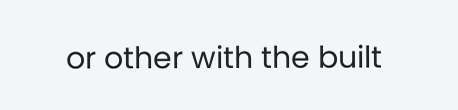or other with the built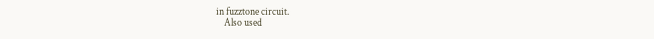in fuzztone circuit.
    Also used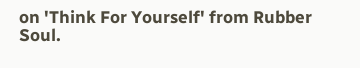on 'Think For Yourself' from Rubber Soul.